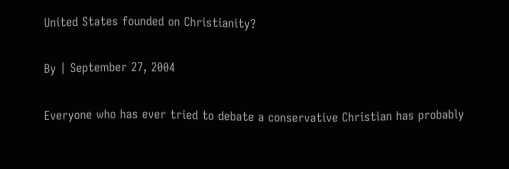United States founded on Christianity?

By | September 27, 2004

Everyone who has ever tried to debate a conservative Christian has probably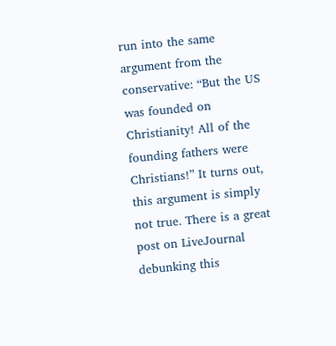run into the same argument from the conservative: “But the US was founded on Christianity! All of the founding fathers were Christians!” It turns out, this argument is simply not true. There is a great post on LiveJournal debunking this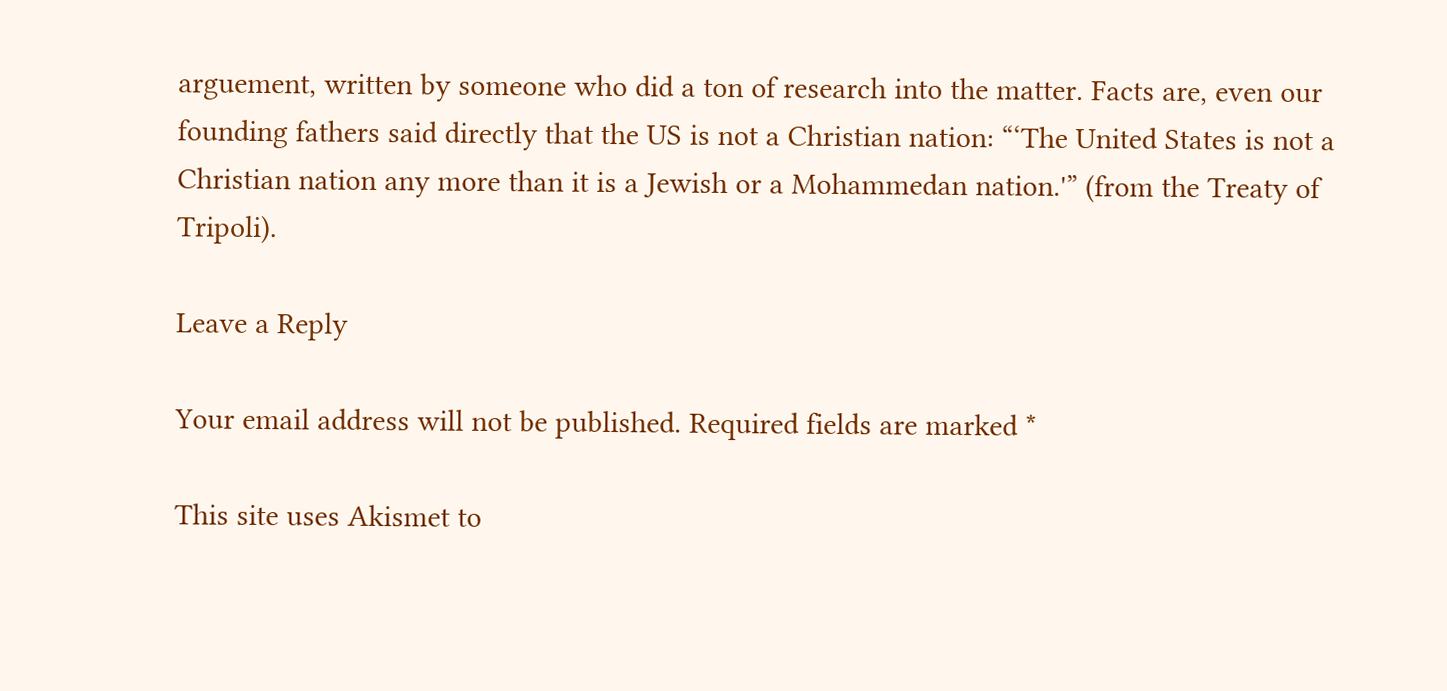arguement, written by someone who did a ton of research into the matter. Facts are, even our founding fathers said directly that the US is not a Christian nation: “‘The United States is not a Christian nation any more than it is a Jewish or a Mohammedan nation.'” (from the Treaty of Tripoli).

Leave a Reply

Your email address will not be published. Required fields are marked *

This site uses Akismet to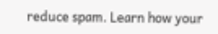reduce spam. Learn how your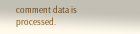comment data is processed.